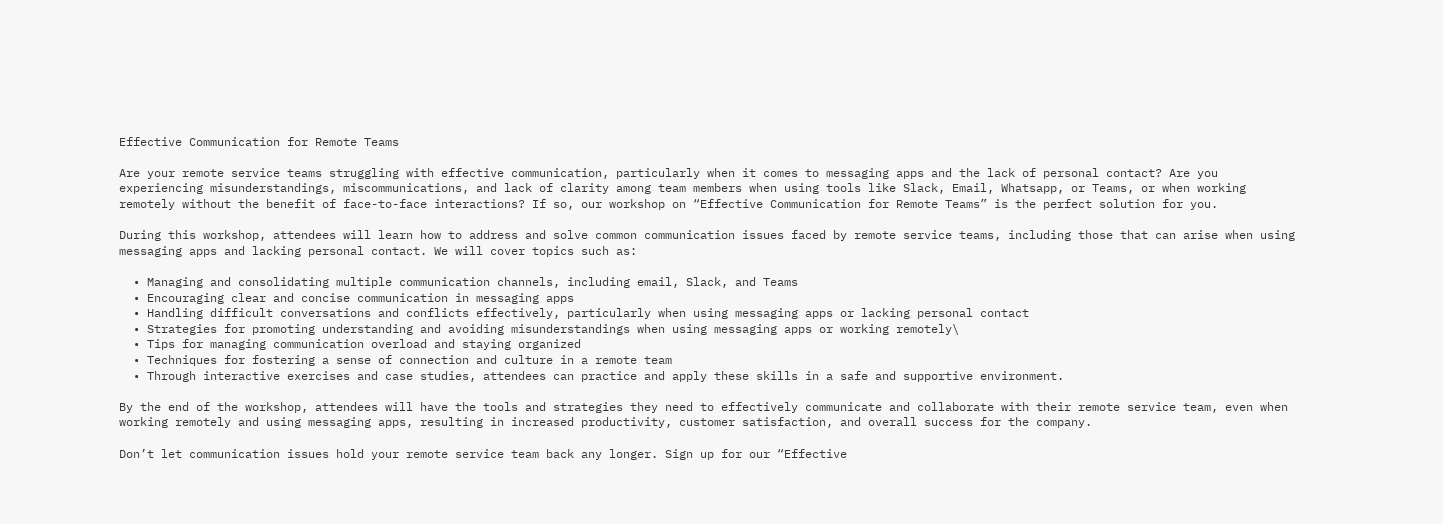Effective Communication for Remote Teams

Are your remote service teams struggling with effective communication, particularly when it comes to messaging apps and the lack of personal contact? Are you experiencing misunderstandings, miscommunications, and lack of clarity among team members when using tools like Slack, Email, Whatsapp, or Teams, or when working remotely without the benefit of face-to-face interactions? If so, our workshop on “Effective Communication for Remote Teams” is the perfect solution for you.

During this workshop, attendees will learn how to address and solve common communication issues faced by remote service teams, including those that can arise when using messaging apps and lacking personal contact. We will cover topics such as:

  • Managing and consolidating multiple communication channels, including email, Slack, and Teams
  • Encouraging clear and concise communication in messaging apps
  • Handling difficult conversations and conflicts effectively, particularly when using messaging apps or lacking personal contact
  • Strategies for promoting understanding and avoiding misunderstandings when using messaging apps or working remotely\
  • Tips for managing communication overload and staying organized
  • Techniques for fostering a sense of connection and culture in a remote team
  • Through interactive exercises and case studies, attendees can practice and apply these skills in a safe and supportive environment.

By the end of the workshop, attendees will have the tools and strategies they need to effectively communicate and collaborate with their remote service team, even when working remotely and using messaging apps, resulting in increased productivity, customer satisfaction, and overall success for the company.

Don’t let communication issues hold your remote service team back any longer. Sign up for our “Effective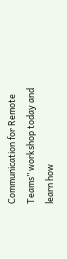Communication for Remote Teams” workshop today and learn how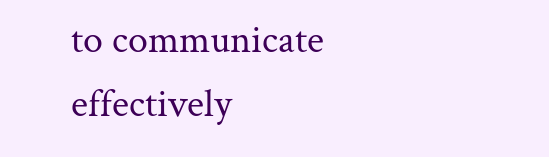to communicate effectively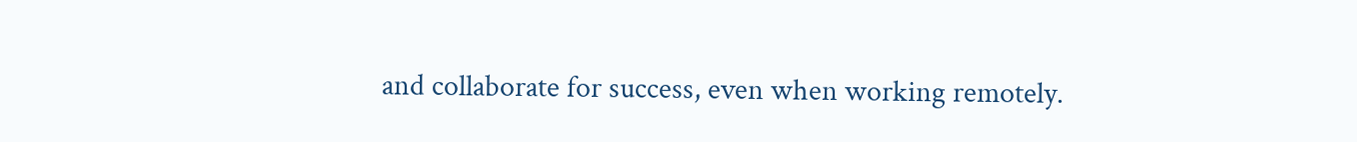and collaborate for success, even when working remotely.